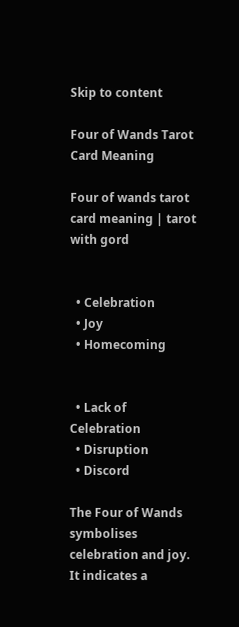Skip to content

Four of Wands Tarot Card Meaning

Four of wands tarot card meaning | tarot with gord


  • Celebration
  • Joy
  • Homecoming


  • Lack of Celebration
  • Disruption
  • Discord

The Four of Wands symbolises celebration and joy. It indicates a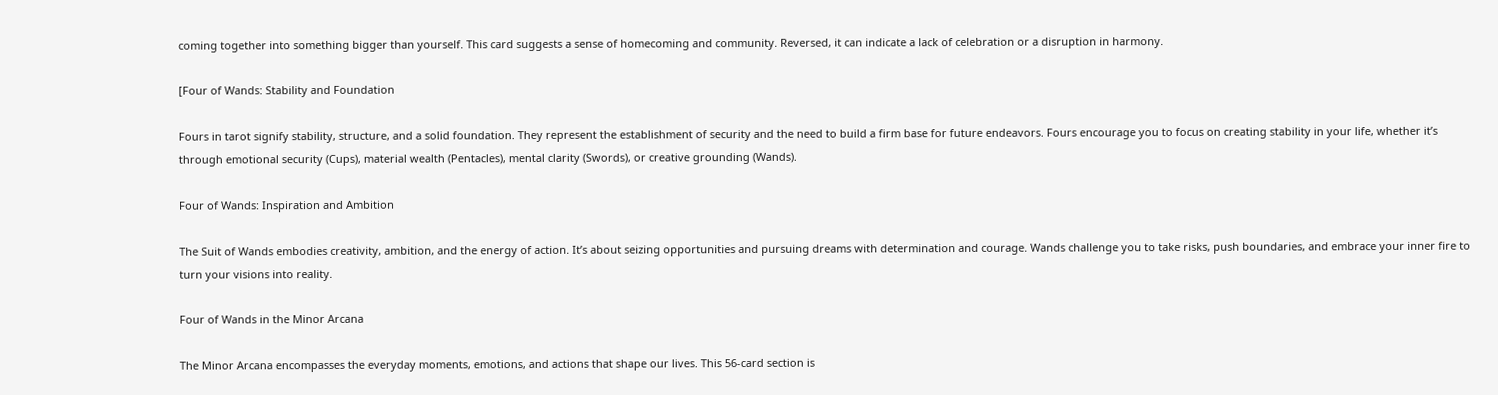coming together into something bigger than yourself. This card suggests a sense of homecoming and community. Reversed, it can indicate a lack of celebration or a disruption in harmony.

[Four of Wands: Stability and Foundation

Fours in tarot signify stability, structure, and a solid foundation. They represent the establishment of security and the need to build a firm base for future endeavors. Fours encourage you to focus on creating stability in your life, whether it’s through emotional security (Cups), material wealth (Pentacles), mental clarity (Swords), or creative grounding (Wands).

Four of Wands: Inspiration and Ambition

The Suit of Wands embodies creativity, ambition, and the energy of action. It’s about seizing opportunities and pursuing dreams with determination and courage. Wands challenge you to take risks, push boundaries, and embrace your inner fire to turn your visions into reality.

Four of Wands in the Minor Arcana

The Minor Arcana encompasses the everyday moments, emotions, and actions that shape our lives. This 56-card section is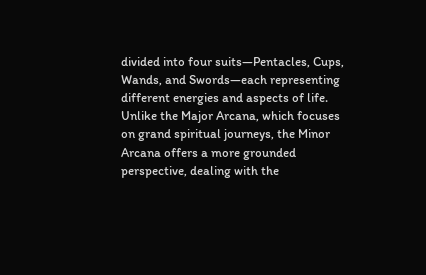divided into four suits—Pentacles, Cups, Wands, and Swords—each representing different energies and aspects of life. Unlike the Major Arcana, which focuses on grand spiritual journeys, the Minor Arcana offers a more grounded perspective, dealing with the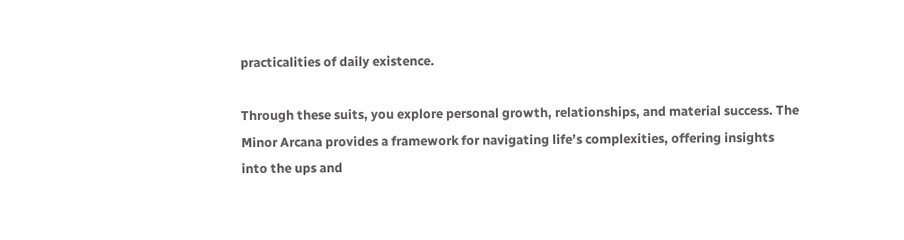practicalities of daily existence.

Through these suits, you explore personal growth, relationships, and material success. The Minor Arcana provides a framework for navigating life’s complexities, offering insights into the ups and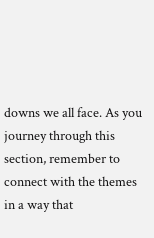downs we all face. As you journey through this section, remember to connect with the themes in a way that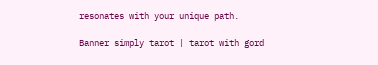resonates with your unique path.

Banner simply tarot | tarot with gord